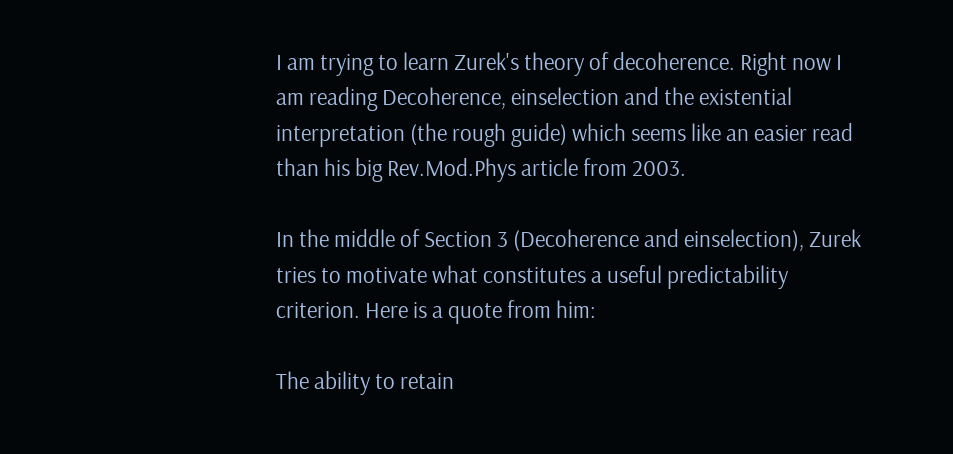I am trying to learn Zurek's theory of decoherence. Right now I am reading Decoherence, einselection and the existential interpretation (the rough guide) which seems like an easier read than his big Rev.Mod.Phys article from 2003.

In the middle of Section 3 (Decoherence and einselection), Zurek tries to motivate what constitutes a useful predictability criterion. Here is a quote from him:

The ability to retain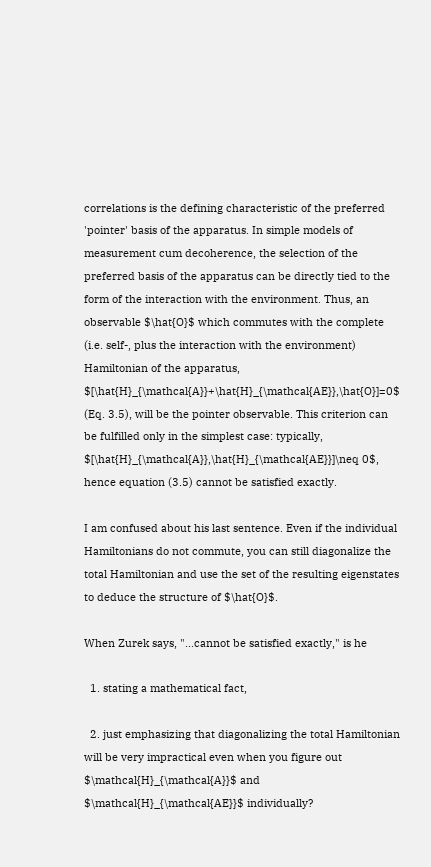correlations is the defining characteristic of the preferred 'pointer' basis of the apparatus. In simple models of measurement cum decoherence, the selection of the preferred basis of the apparatus can be directly tied to the form of the interaction with the environment. Thus, an observable $\hat{O}$ which commutes with the complete (i.e. self-, plus the interaction with the environment) Hamiltonian of the apparatus, $[\hat{H}_{\mathcal{A}}+\hat{H}_{\mathcal{AE}},\hat{O}]=0$ (Eq. 3.5), will be the pointer observable. This criterion can be fulfilled only in the simplest case: typically, $[\hat{H}_{\mathcal{A}},\hat{H}_{\mathcal{AE}}]\neq 0$, hence equation (3.5) cannot be satisfied exactly.

I am confused about his last sentence. Even if the individual Hamiltonians do not commute, you can still diagonalize the total Hamiltonian and use the set of the resulting eigenstates to deduce the structure of $\hat{O}$.

When Zurek says, "...cannot be satisfied exactly," is he

  1. stating a mathematical fact,

  2. just emphasizing that diagonalizing the total Hamiltonian will be very impractical even when you figure out $\mathcal{H}_{\mathcal{A}}$ and $\mathcal{H}_{\mathcal{AE}}$ individually?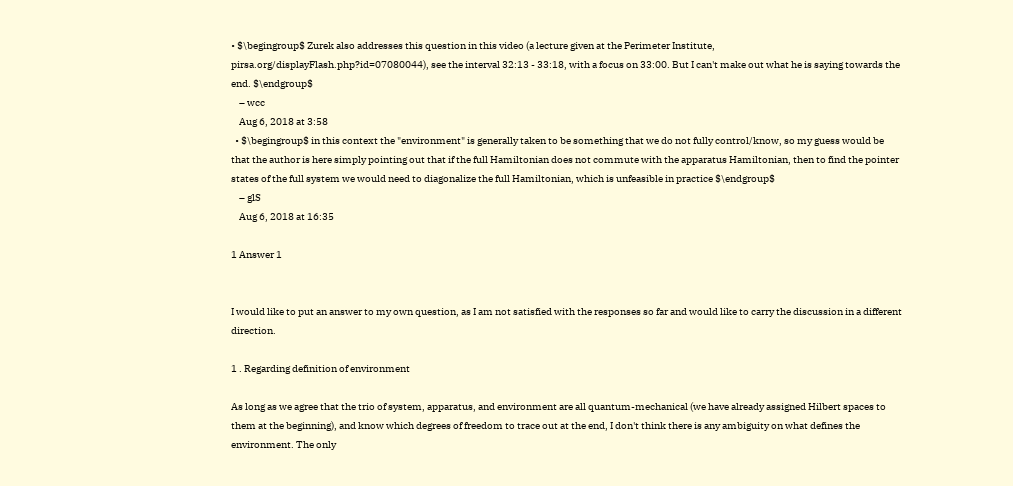• $\begingroup$ Zurek also addresses this question in this video (a lecture given at the Perimeter Institute, pirsa.org/displayFlash.php?id=07080044), see the interval 32:13 - 33:18, with a focus on 33:00. But I can't make out what he is saying towards the end. $\endgroup$
    – wcc
    Aug 6, 2018 at 3:58
  • $\begingroup$ in this context the "environment" is generally taken to be something that we do not fully control/know, so my guess would be that the author is here simply pointing out that if the full Hamiltonian does not commute with the apparatus Hamiltonian, then to find the pointer states of the full system we would need to diagonalize the full Hamiltonian, which is unfeasible in practice $\endgroup$
    – glS
    Aug 6, 2018 at 16:35

1 Answer 1


I would like to put an answer to my own question, as I am not satisfied with the responses so far and would like to carry the discussion in a different direction.

1 . Regarding definition of environment

As long as we agree that the trio of system, apparatus, and environment are all quantum-mechanical (we have already assigned Hilbert spaces to them at the beginning), and know which degrees of freedom to trace out at the end, I don't think there is any ambiguity on what defines the environment. The only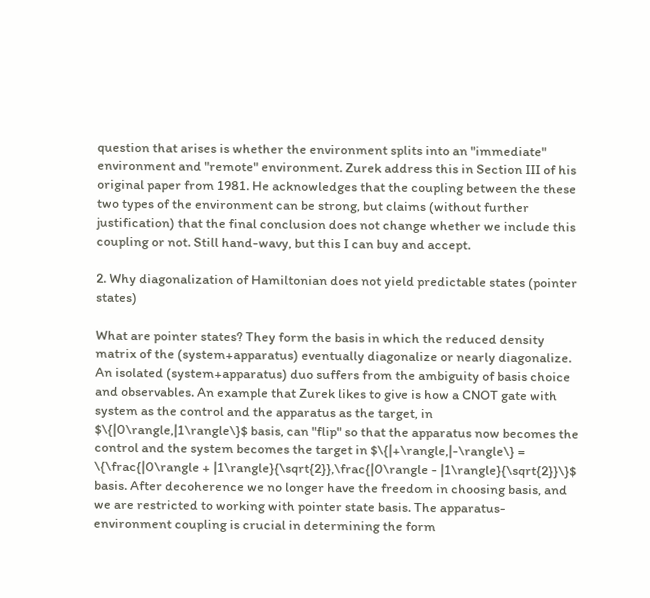question that arises is whether the environment splits into an "immediate" environment and "remote" environment. Zurek address this in Section III of his original paper from 1981. He acknowledges that the coupling between the these two types of the environment can be strong, but claims (without further justification) that the final conclusion does not change whether we include this coupling or not. Still hand-wavy, but this I can buy and accept.

2. Why diagonalization of Hamiltonian does not yield predictable states (pointer states)

What are pointer states? They form the basis in which the reduced density matrix of the (system+apparatus) eventually diagonalize or nearly diagonalize. An isolated (system+apparatus) duo suffers from the ambiguity of basis choice and observables. An example that Zurek likes to give is how a CNOT gate with system as the control and the apparatus as the target, in $\{|0\rangle,|1\rangle\}$ basis, can "flip" so that the apparatus now becomes the control and the system becomes the target in $\{|+\rangle,|-\rangle\} = \{\frac{|0\rangle + |1\rangle}{\sqrt{2}},\frac{|0\rangle - |1\rangle}{\sqrt{2}}\}$ basis. After decoherence we no longer have the freedom in choosing basis, and we are restricted to working with pointer state basis. The apparatus-environment coupling is crucial in determining the form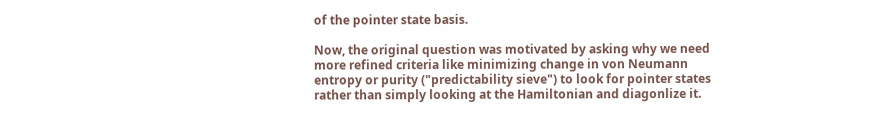of the pointer state basis.

Now, the original question was motivated by asking why we need more refined criteria like minimizing change in von Neumann entropy or purity ("predictability sieve") to look for pointer states rather than simply looking at the Hamiltonian and diagonlize it.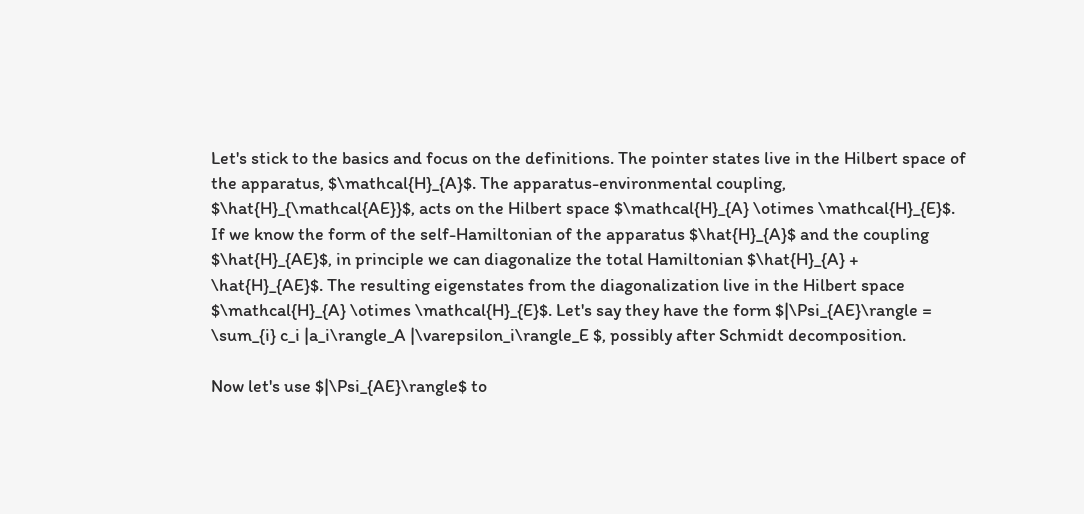Let's stick to the basics and focus on the definitions. The pointer states live in the Hilbert space of the apparatus, $\mathcal{H}_{A}$. The apparatus-environmental coupling, $\hat{H}_{\mathcal{AE}}$, acts on the Hilbert space $\mathcal{H}_{A} \otimes \mathcal{H}_{E}$. If we know the form of the self-Hamiltonian of the apparatus $\hat{H}_{A}$ and the coupling $\hat{H}_{AE}$, in principle we can diagonalize the total Hamiltonian $\hat{H}_{A} + \hat{H}_{AE}$. The resulting eigenstates from the diagonalization live in the Hilbert space $\mathcal{H}_{A} \otimes \mathcal{H}_{E}$. Let's say they have the form $|\Psi_{AE}\rangle = \sum_{i} c_i |a_i\rangle_A |\varepsilon_i\rangle_E $, possibly after Schmidt decomposition.

Now let's use $|\Psi_{AE}\rangle$ to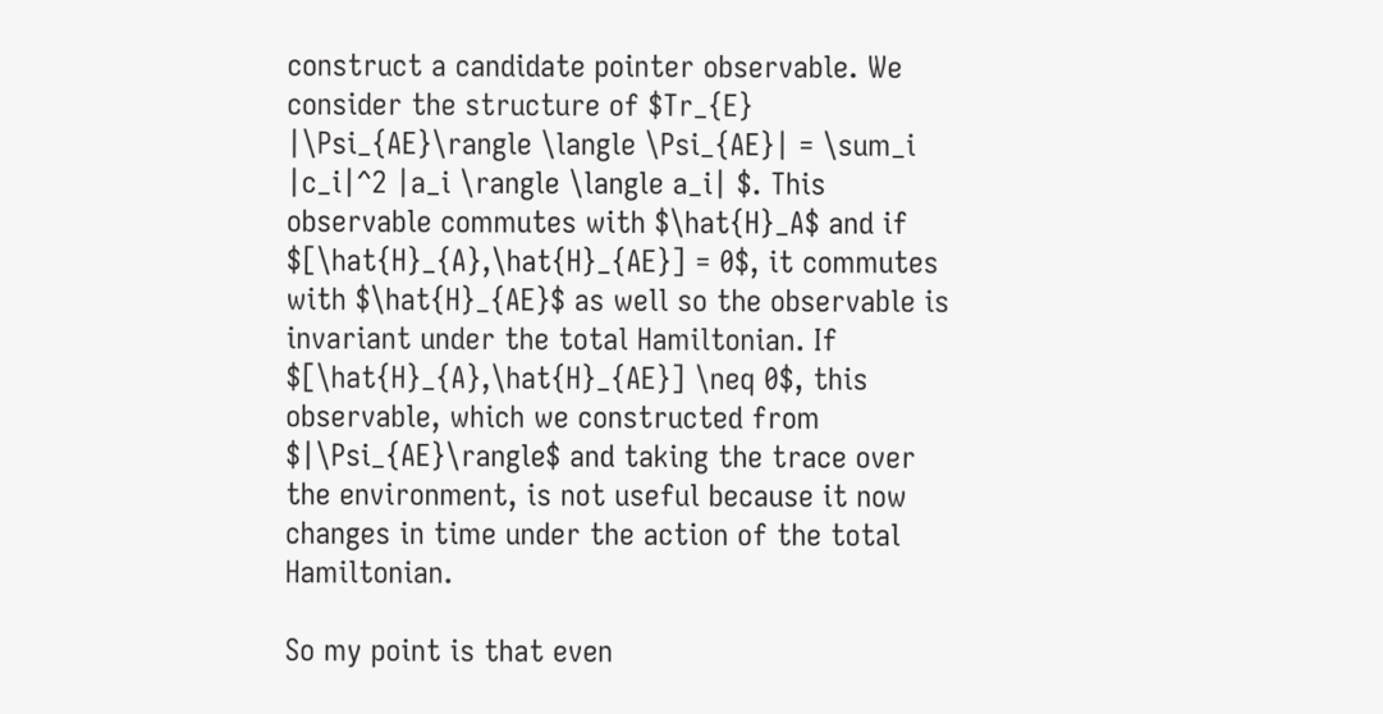construct a candidate pointer observable. We consider the structure of $Tr_{E} |\Psi_{AE}\rangle \langle \Psi_{AE}| = \sum_i |c_i|^2 |a_i \rangle \langle a_i| $. This observable commutes with $\hat{H}_A$ and if $[\hat{H}_{A},\hat{H}_{AE}] = 0$, it commutes with $\hat{H}_{AE}$ as well so the observable is invariant under the total Hamiltonian. If $[\hat{H}_{A},\hat{H}_{AE}] \neq 0$, this observable, which we constructed from $|\Psi_{AE}\rangle$ and taking the trace over the environment, is not useful because it now changes in time under the action of the total Hamiltonian.

So my point is that even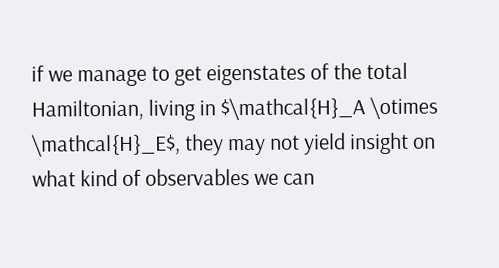if we manage to get eigenstates of the total Hamiltonian, living in $\mathcal{H}_A \otimes \mathcal{H}_E$, they may not yield insight on what kind of observables we can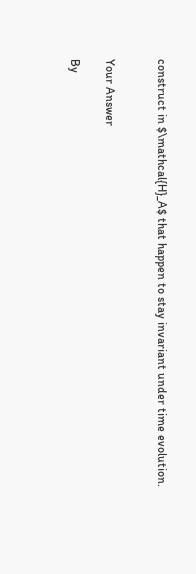construct in $\mathcal{H}_A$ that happen to stay invariant under time evolution.


Your Answer

By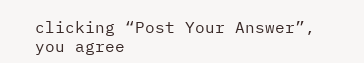clicking “Post Your Answer”, you agree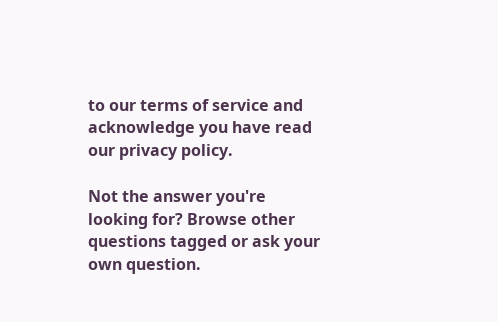to our terms of service and acknowledge you have read our privacy policy.

Not the answer you're looking for? Browse other questions tagged or ask your own question.